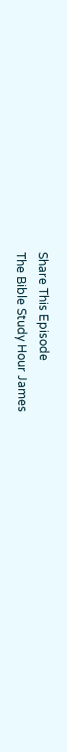Share This Episode
The Bible Study Hour James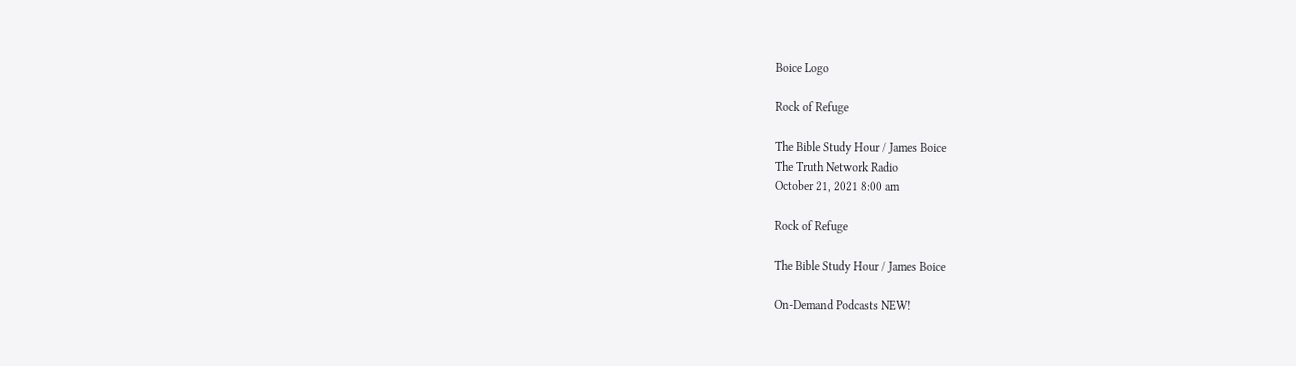Boice Logo

Rock of Refuge

The Bible Study Hour / James Boice
The Truth Network Radio
October 21, 2021 8:00 am

Rock of Refuge

The Bible Study Hour / James Boice

On-Demand Podcasts NEW!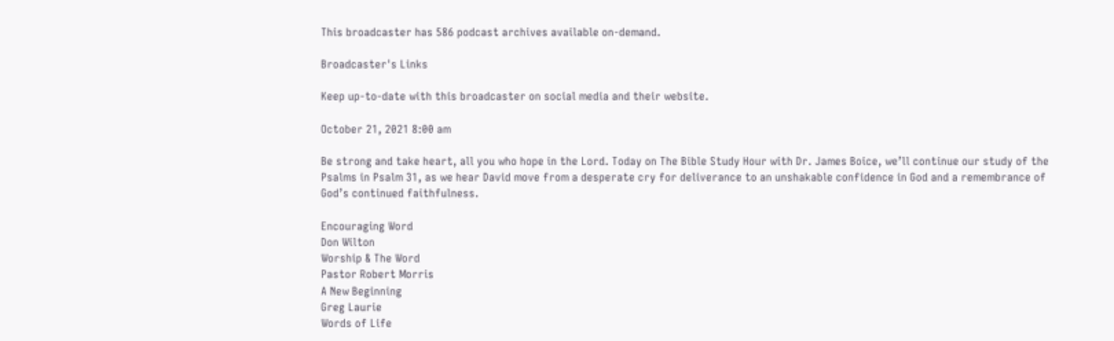This broadcaster has 586 podcast archives available on-demand.

Broadcaster's Links

Keep up-to-date with this broadcaster on social media and their website.

October 21, 2021 8:00 am

Be strong and take heart, all you who hope in the Lord. Today on The Bible Study Hour with Dr. James Boice, we’ll continue our study of the Psalms in Psalm 31, as we hear David move from a desperate cry for deliverance to an unshakable confidence in God and a remembrance of God’s continued faithfulness.

Encouraging Word
Don Wilton
Worship & The Word
Pastor Robert Morris
A New Beginning
Greg Laurie
Words of Life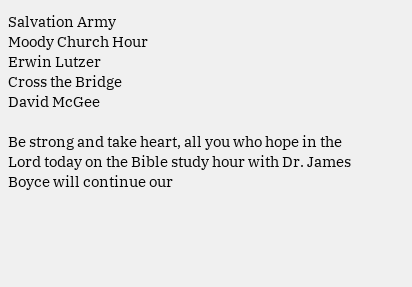Salvation Army
Moody Church Hour
Erwin Lutzer
Cross the Bridge
David McGee

Be strong and take heart, all you who hope in the Lord today on the Bible study hour with Dr. James Boyce will continue our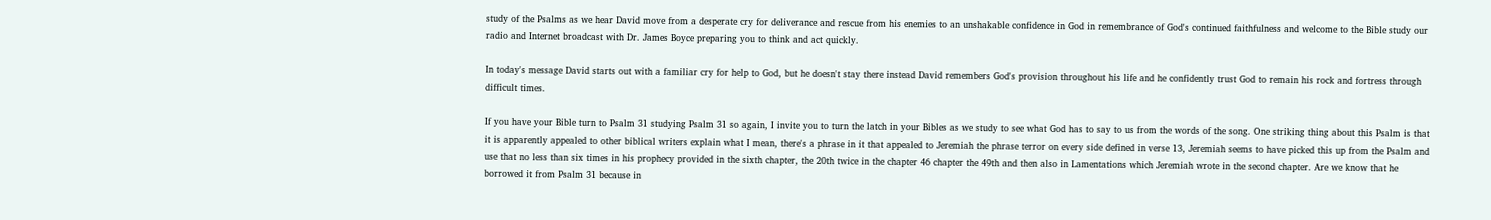study of the Psalms as we hear David move from a desperate cry for deliverance and rescue from his enemies to an unshakable confidence in God in remembrance of God's continued faithfulness and welcome to the Bible study our radio and Internet broadcast with Dr. James Boyce preparing you to think and act quickly.

In today's message David starts out with a familiar cry for help to God, but he doesn't stay there instead David remembers God's provision throughout his life and he confidently trust God to remain his rock and fortress through difficult times.

If you have your Bible turn to Psalm 31 studying Psalm 31 so again, I invite you to turn the latch in your Bibles as we study to see what God has to say to us from the words of the song. One striking thing about this Psalm is that it is apparently appealed to other biblical writers explain what I mean, there's a phrase in it that appealed to Jeremiah the phrase terror on every side defined in verse 13, Jeremiah seems to have picked this up from the Psalm and use that no less than six times in his prophecy provided in the sixth chapter, the 20th twice in the chapter 46 chapter the 49th and then also in Lamentations which Jeremiah wrote in the second chapter. Are we know that he borrowed it from Psalm 31 because in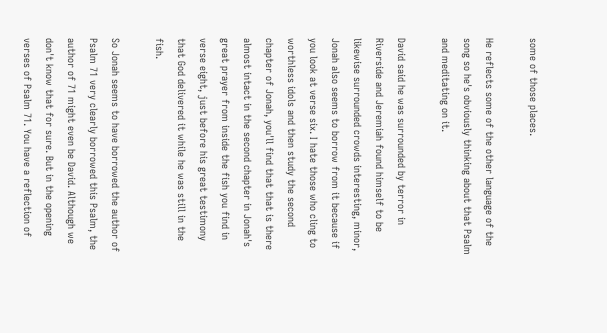some of those places.

He reflects some of the other language of the song so he's obviously thinking about that Psalm and meditating on it.

David said he was surrounded by terror in Riverside and Jeremiah found himself to be likewise surrounded crowds interesting, minor, Jonah also seems to borrow from it because if you look at verse six. I hate those who cling to worthless idols and then study the second chapter of Jonah, you'll find that that is there almost intact in the second chapter in Jonah's great prayer from inside the fish you find in verse eight, just before his great testimony that God delivered it while he was still in the fish.

So Jonah seems to have borrowed the author of Psalm 71 very clearly borrowed this Psalm, the author of 71 might even be David. Although we don't know that for sure. But in the opening verses of Psalm 71. You have a reflection of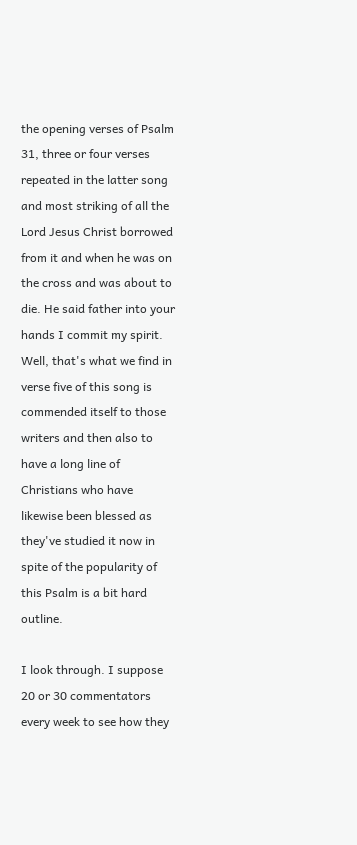the opening verses of Psalm 31, three or four verses repeated in the latter song and most striking of all the Lord Jesus Christ borrowed from it and when he was on the cross and was about to die. He said father into your hands I commit my spirit. Well, that's what we find in verse five of this song is commended itself to those writers and then also to have a long line of Christians who have likewise been blessed as they've studied it now in spite of the popularity of this Psalm is a bit hard outline.

I look through. I suppose 20 or 30 commentators every week to see how they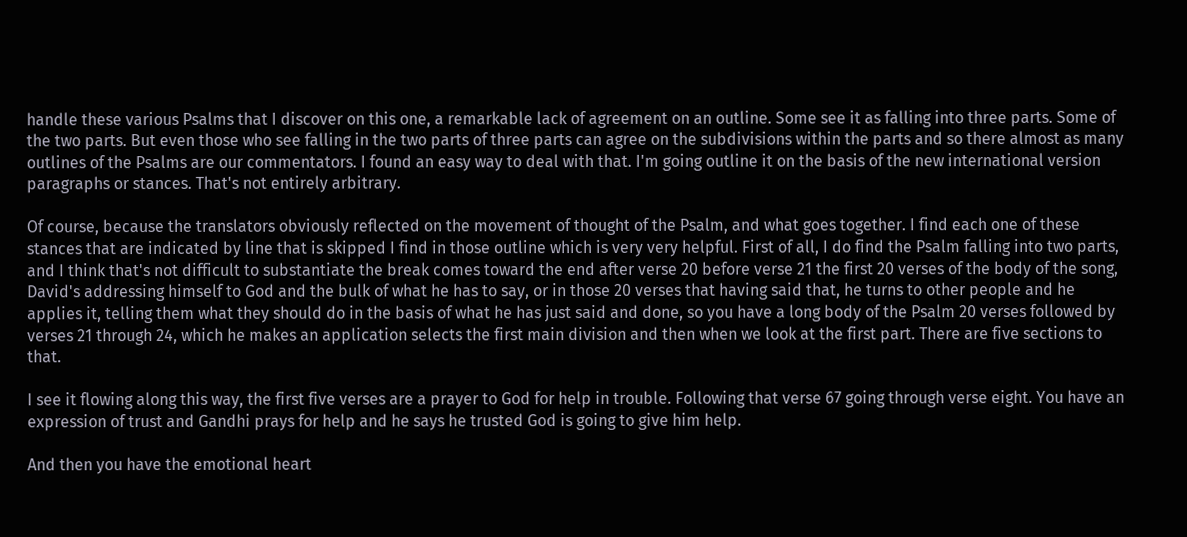handle these various Psalms that I discover on this one, a remarkable lack of agreement on an outline. Some see it as falling into three parts. Some of the two parts. But even those who see falling in the two parts of three parts can agree on the subdivisions within the parts and so there almost as many outlines of the Psalms are our commentators. I found an easy way to deal with that. I'm going outline it on the basis of the new international version paragraphs or stances. That's not entirely arbitrary.

Of course, because the translators obviously reflected on the movement of thought of the Psalm, and what goes together. I find each one of these stances that are indicated by line that is skipped I find in those outline which is very very helpful. First of all, I do find the Psalm falling into two parts, and I think that's not difficult to substantiate the break comes toward the end after verse 20 before verse 21 the first 20 verses of the body of the song, David's addressing himself to God and the bulk of what he has to say, or in those 20 verses that having said that, he turns to other people and he applies it, telling them what they should do in the basis of what he has just said and done, so you have a long body of the Psalm 20 verses followed by verses 21 through 24, which he makes an application selects the first main division and then when we look at the first part. There are five sections to that.

I see it flowing along this way, the first five verses are a prayer to God for help in trouble. Following that verse 67 going through verse eight. You have an expression of trust and Gandhi prays for help and he says he trusted God is going to give him help.

And then you have the emotional heart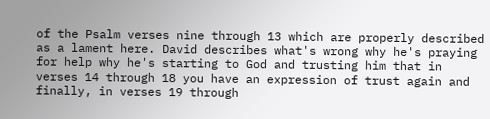of the Psalm verses nine through 13 which are properly described as a lament here. David describes what's wrong why he's praying for help why he's starting to God and trusting him that in verses 14 through 18 you have an expression of trust again and finally, in verses 19 through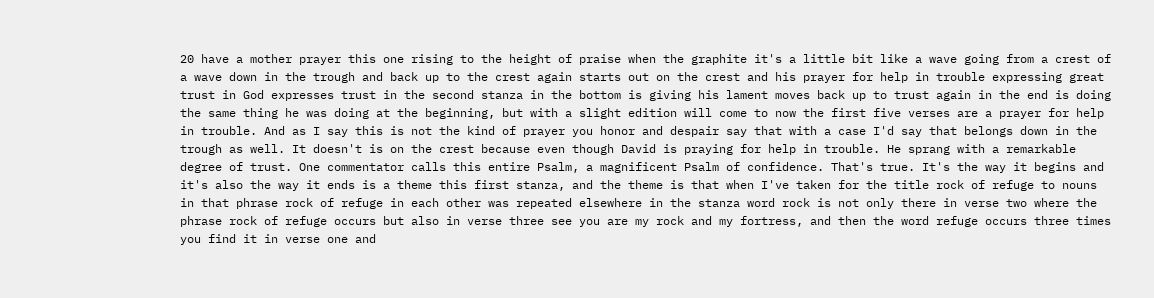20 have a mother prayer this one rising to the height of praise when the graphite it's a little bit like a wave going from a crest of a wave down in the trough and back up to the crest again starts out on the crest and his prayer for help in trouble expressing great trust in God expresses trust in the second stanza in the bottom is giving his lament moves back up to trust again in the end is doing the same thing he was doing at the beginning, but with a slight edition will come to now the first five verses are a prayer for help in trouble. And as I say this is not the kind of prayer you honor and despair say that with a case I'd say that belongs down in the trough as well. It doesn't is on the crest because even though David is praying for help in trouble. He sprang with a remarkable degree of trust. One commentator calls this entire Psalm, a magnificent Psalm of confidence. That's true. It's the way it begins and it's also the way it ends is a theme this first stanza, and the theme is that when I've taken for the title rock of refuge to nouns in that phrase rock of refuge in each other was repeated elsewhere in the stanza word rock is not only there in verse two where the phrase rock of refuge occurs but also in verse three see you are my rock and my fortress, and then the word refuge occurs three times you find it in verse one and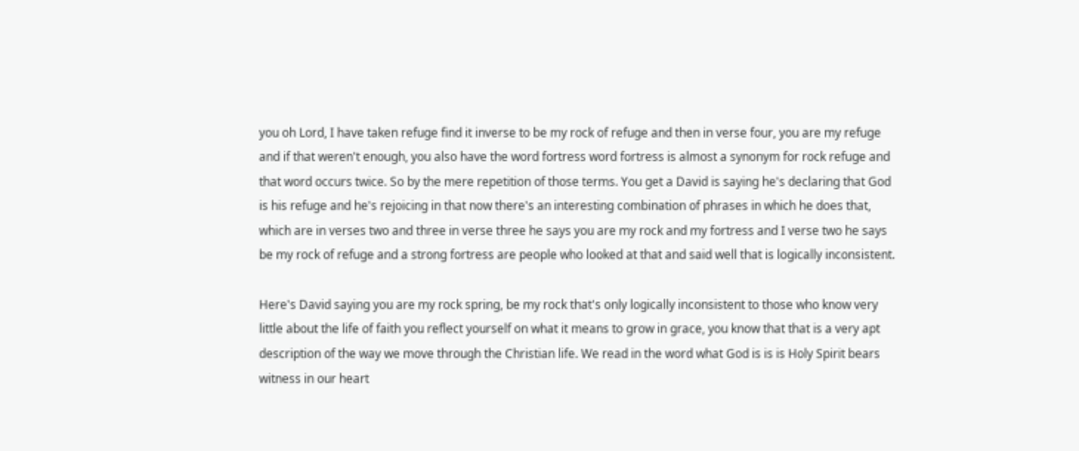you oh Lord, I have taken refuge find it inverse to be my rock of refuge and then in verse four, you are my refuge and if that weren't enough, you also have the word fortress word fortress is almost a synonym for rock refuge and that word occurs twice. So by the mere repetition of those terms. You get a David is saying he's declaring that God is his refuge and he's rejoicing in that now there's an interesting combination of phrases in which he does that, which are in verses two and three in verse three he says you are my rock and my fortress and I verse two he says be my rock of refuge and a strong fortress are people who looked at that and said well that is logically inconsistent.

Here's David saying you are my rock spring, be my rock that's only logically inconsistent to those who know very little about the life of faith you reflect yourself on what it means to grow in grace, you know that that is a very apt description of the way we move through the Christian life. We read in the word what God is is is Holy Spirit bears witness in our heart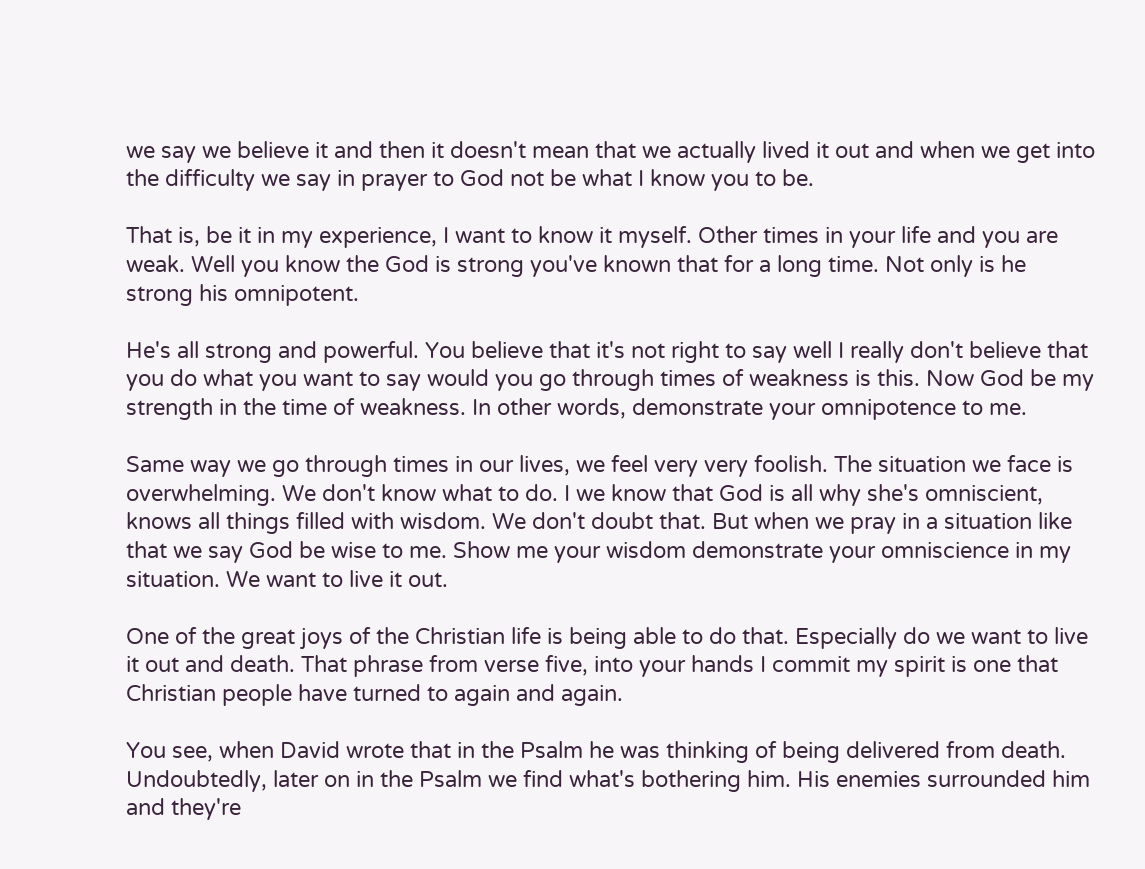we say we believe it and then it doesn't mean that we actually lived it out and when we get into the difficulty we say in prayer to God not be what I know you to be.

That is, be it in my experience, I want to know it myself. Other times in your life and you are weak. Well you know the God is strong you've known that for a long time. Not only is he strong his omnipotent.

He's all strong and powerful. You believe that it's not right to say well I really don't believe that you do what you want to say would you go through times of weakness is this. Now God be my strength in the time of weakness. In other words, demonstrate your omnipotence to me.

Same way we go through times in our lives, we feel very very foolish. The situation we face is overwhelming. We don't know what to do. I we know that God is all why she's omniscient, knows all things filled with wisdom. We don't doubt that. But when we pray in a situation like that we say God be wise to me. Show me your wisdom demonstrate your omniscience in my situation. We want to live it out.

One of the great joys of the Christian life is being able to do that. Especially do we want to live it out and death. That phrase from verse five, into your hands I commit my spirit is one that Christian people have turned to again and again.

You see, when David wrote that in the Psalm he was thinking of being delivered from death. Undoubtedly, later on in the Psalm we find what's bothering him. His enemies surrounded him and they're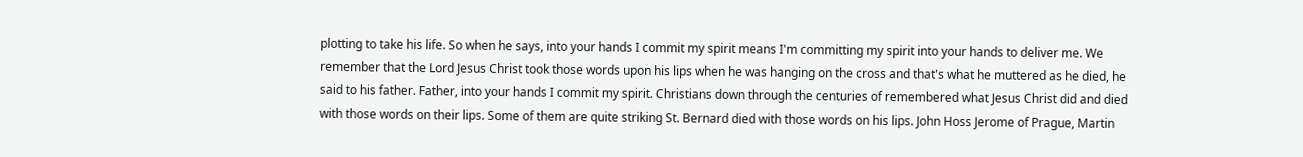plotting to take his life. So when he says, into your hands I commit my spirit means I'm committing my spirit into your hands to deliver me. We remember that the Lord Jesus Christ took those words upon his lips when he was hanging on the cross and that's what he muttered as he died, he said to his father. Father, into your hands I commit my spirit. Christians down through the centuries of remembered what Jesus Christ did and died with those words on their lips. Some of them are quite striking St. Bernard died with those words on his lips. John Hoss Jerome of Prague, Martin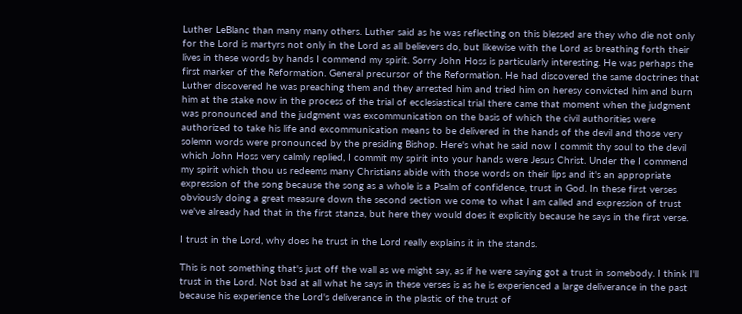Luther LeBlanc than many many others. Luther said as he was reflecting on this blessed are they who die not only for the Lord is martyrs not only in the Lord as all believers do, but likewise with the Lord as breathing forth their lives in these words by hands I commend my spirit. Sorry John Hoss is particularly interesting. He was perhaps the first marker of the Reformation. General precursor of the Reformation. He had discovered the same doctrines that Luther discovered he was preaching them and they arrested him and tried him on heresy convicted him and burn him at the stake now in the process of the trial of ecclesiastical trial there came that moment when the judgment was pronounced and the judgment was excommunication on the basis of which the civil authorities were authorized to take his life and excommunication means to be delivered in the hands of the devil and those very solemn words were pronounced by the presiding Bishop. Here's what he said now I commit thy soul to the devil which John Hoss very calmly replied, I commit my spirit into your hands were Jesus Christ. Under the I commend my spirit which thou us redeems many Christians abide with those words on their lips and it's an appropriate expression of the song because the song as a whole is a Psalm of confidence, trust in God. In these first verses obviously doing a great measure down the second section we come to what I am called and expression of trust we've already had that in the first stanza, but here they would does it explicitly because he says in the first verse.

I trust in the Lord, why does he trust in the Lord really explains it in the stands.

This is not something that's just off the wall as we might say, as if he were saying got a trust in somebody. I think I'll trust in the Lord. Not bad at all what he says in these verses is as he is experienced a large deliverance in the past because his experience the Lord's deliverance in the plastic of the trust of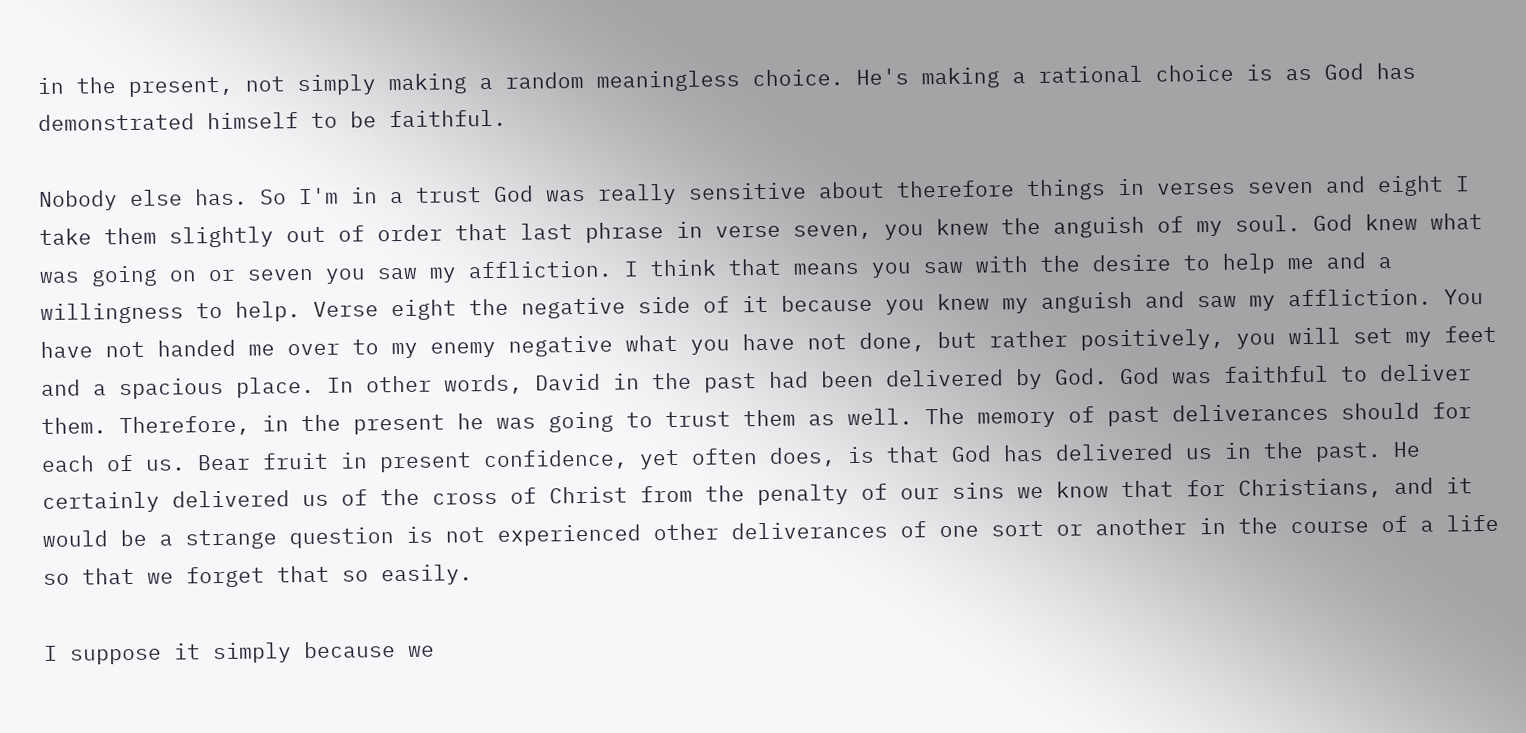in the present, not simply making a random meaningless choice. He's making a rational choice is as God has demonstrated himself to be faithful.

Nobody else has. So I'm in a trust God was really sensitive about therefore things in verses seven and eight I take them slightly out of order that last phrase in verse seven, you knew the anguish of my soul. God knew what was going on or seven you saw my affliction. I think that means you saw with the desire to help me and a willingness to help. Verse eight the negative side of it because you knew my anguish and saw my affliction. You have not handed me over to my enemy negative what you have not done, but rather positively, you will set my feet and a spacious place. In other words, David in the past had been delivered by God. God was faithful to deliver them. Therefore, in the present he was going to trust them as well. The memory of past deliverances should for each of us. Bear fruit in present confidence, yet often does, is that God has delivered us in the past. He certainly delivered us of the cross of Christ from the penalty of our sins we know that for Christians, and it would be a strange question is not experienced other deliverances of one sort or another in the course of a life so that we forget that so easily.

I suppose it simply because we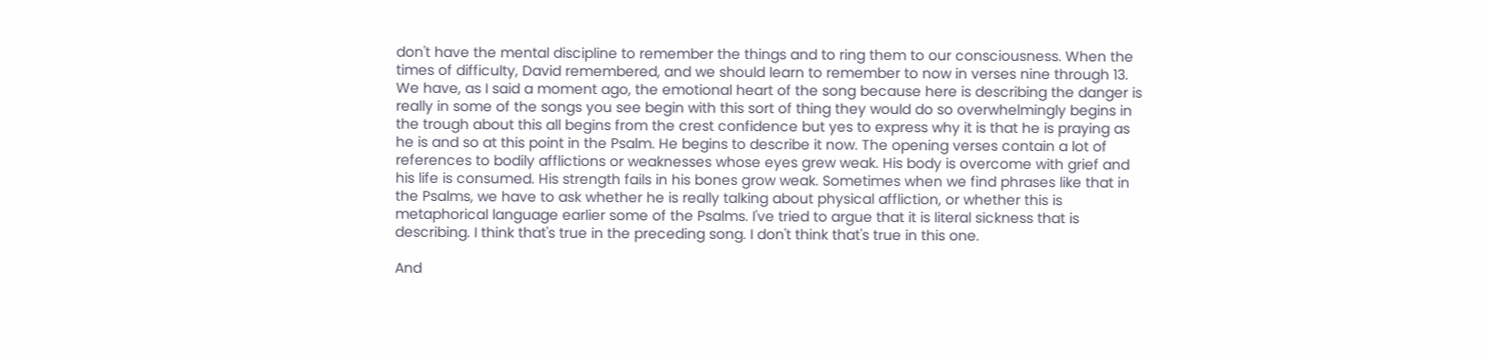don't have the mental discipline to remember the things and to ring them to our consciousness. When the times of difficulty, David remembered, and we should learn to remember to now in verses nine through 13. We have, as I said a moment ago, the emotional heart of the song because here is describing the danger is really in some of the songs you see begin with this sort of thing they would do so overwhelmingly begins in the trough about this all begins from the crest confidence but yes to express why it is that he is praying as he is and so at this point in the Psalm. He begins to describe it now. The opening verses contain a lot of references to bodily afflictions or weaknesses whose eyes grew weak. His body is overcome with grief and his life is consumed. His strength fails in his bones grow weak. Sometimes when we find phrases like that in the Psalms, we have to ask whether he is really talking about physical affliction, or whether this is metaphorical language earlier some of the Psalms. I've tried to argue that it is literal sickness that is describing. I think that's true in the preceding song. I don't think that's true in this one.

And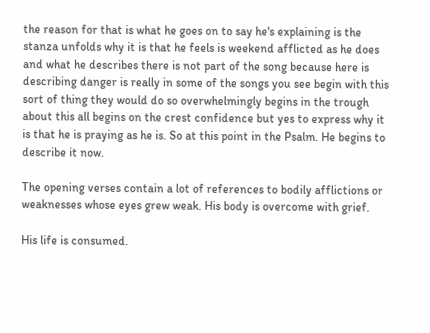the reason for that is what he goes on to say he's explaining is the stanza unfolds why it is that he feels is weekend afflicted as he does and what he describes there is not part of the song because here is describing danger is really in some of the songs you see begin with this sort of thing they would do so overwhelmingly begins in the trough about this all begins on the crest confidence but yes to express why it is that he is praying as he is. So at this point in the Psalm. He begins to describe it now.

The opening verses contain a lot of references to bodily afflictions or weaknesses whose eyes grew weak. His body is overcome with grief.

His life is consumed.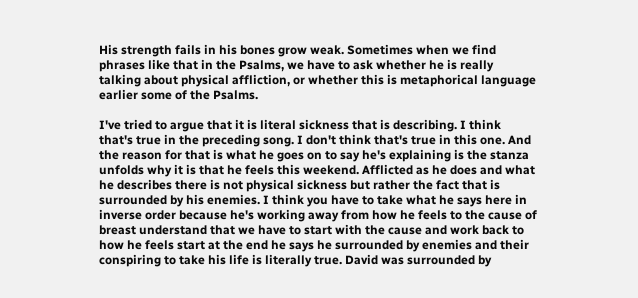His strength fails in his bones grow weak. Sometimes when we find phrases like that in the Psalms, we have to ask whether he is really talking about physical affliction, or whether this is metaphorical language earlier some of the Psalms.

I've tried to argue that it is literal sickness that is describing. I think that's true in the preceding song. I don't think that's true in this one. And the reason for that is what he goes on to say he's explaining is the stanza unfolds why it is that he feels this weekend. Afflicted as he does and what he describes there is not physical sickness but rather the fact that is surrounded by his enemies. I think you have to take what he says here in inverse order because he's working away from how he feels to the cause of breast understand that we have to start with the cause and work back to how he feels start at the end he says he surrounded by enemies and their conspiring to take his life is literally true. David was surrounded by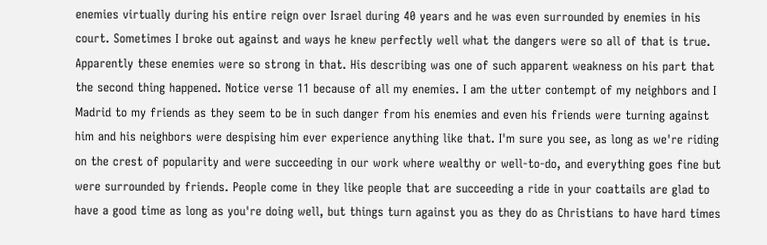enemies virtually during his entire reign over Israel during 40 years and he was even surrounded by enemies in his court. Sometimes I broke out against and ways he knew perfectly well what the dangers were so all of that is true. Apparently these enemies were so strong in that. His describing was one of such apparent weakness on his part that the second thing happened. Notice verse 11 because of all my enemies. I am the utter contempt of my neighbors and I Madrid to my friends as they seem to be in such danger from his enemies and even his friends were turning against him and his neighbors were despising him ever experience anything like that. I'm sure you see, as long as we're riding on the crest of popularity and were succeeding in our work where wealthy or well-to-do, and everything goes fine but were surrounded by friends. People come in they like people that are succeeding a ride in your coattails are glad to have a good time as long as you're doing well, but things turn against you as they do as Christians to have hard times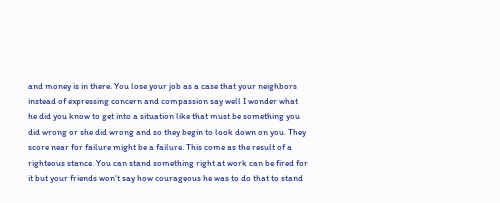and money is in there. You lose your job as a case that your neighbors instead of expressing concern and compassion say well I wonder what he did you know to get into a situation like that must be something you did wrong or she did wrong and so they begin to look down on you. They score near for failure might be a failure. This come as the result of a righteous stance. You can stand something right at work can be fired for it but your friends won't say how courageous he was to do that to stand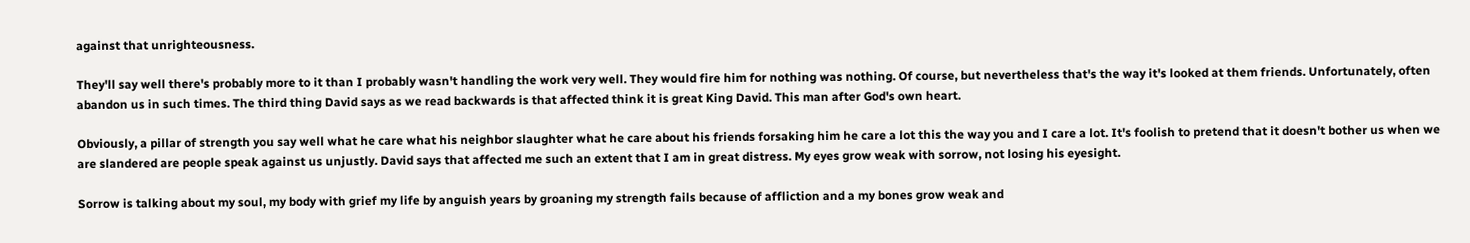against that unrighteousness.

They'll say well there's probably more to it than I probably wasn't handling the work very well. They would fire him for nothing was nothing. Of course, but nevertheless that's the way it's looked at them friends. Unfortunately, often abandon us in such times. The third thing David says as we read backwards is that affected think it is great King David. This man after God's own heart.

Obviously, a pillar of strength you say well what he care what his neighbor slaughter what he care about his friends forsaking him he care a lot this the way you and I care a lot. It's foolish to pretend that it doesn't bother us when we are slandered are people speak against us unjustly. David says that affected me such an extent that I am in great distress. My eyes grow weak with sorrow, not losing his eyesight.

Sorrow is talking about my soul, my body with grief my life by anguish years by groaning my strength fails because of affliction and a my bones grow weak and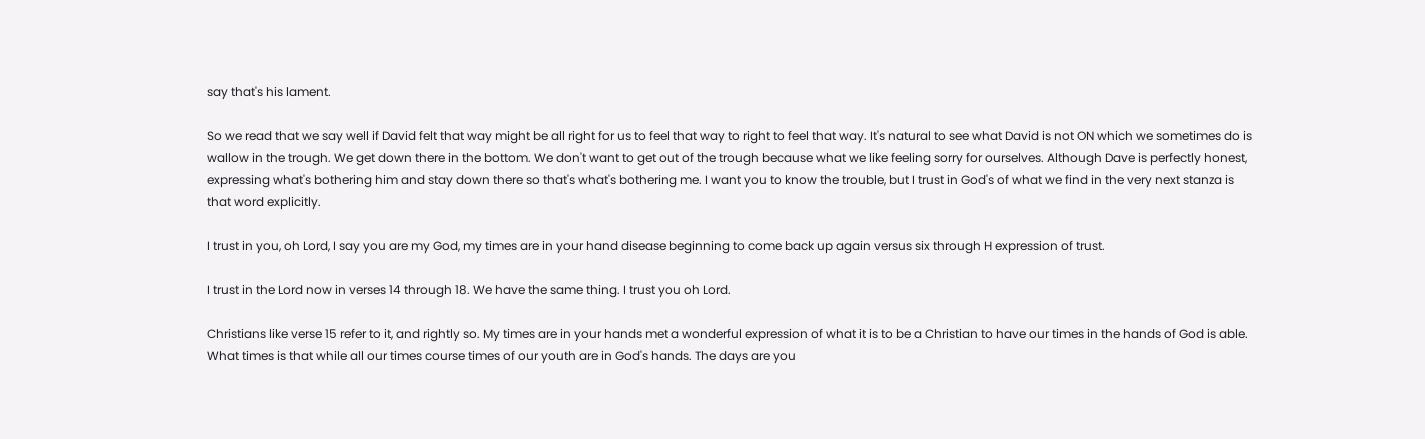say that's his lament.

So we read that we say well if David felt that way might be all right for us to feel that way to right to feel that way. It's natural to see what David is not ON which we sometimes do is wallow in the trough. We get down there in the bottom. We don't want to get out of the trough because what we like feeling sorry for ourselves. Although Dave is perfectly honest, expressing what's bothering him and stay down there so that's what's bothering me. I want you to know the trouble, but I trust in God's of what we find in the very next stanza is that word explicitly.

I trust in you, oh Lord, I say you are my God, my times are in your hand disease beginning to come back up again versus six through H expression of trust.

I trust in the Lord now in verses 14 through 18. We have the same thing. I trust you oh Lord.

Christians like verse 15 refer to it, and rightly so. My times are in your hands met a wonderful expression of what it is to be a Christian to have our times in the hands of God is able. What times is that while all our times course times of our youth are in God's hands. The days are you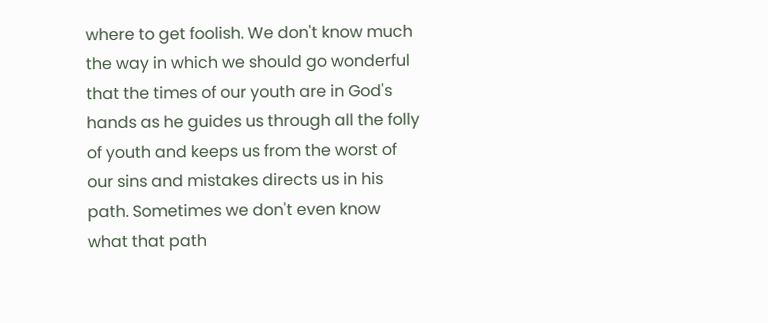where to get foolish. We don't know much the way in which we should go wonderful that the times of our youth are in God's hands as he guides us through all the folly of youth and keeps us from the worst of our sins and mistakes directs us in his path. Sometimes we don't even know what that path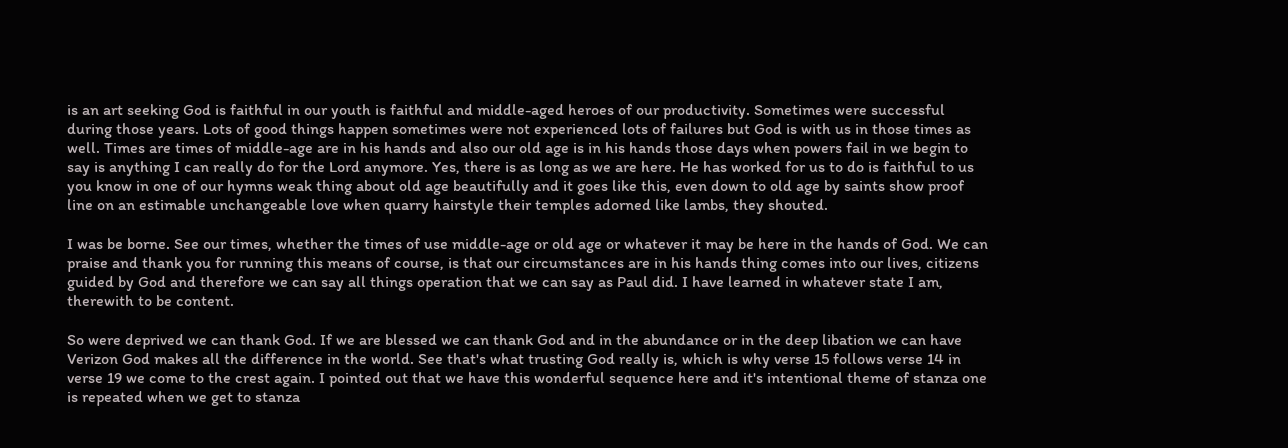is an art seeking God is faithful in our youth is faithful and middle-aged heroes of our productivity. Sometimes were successful during those years. Lots of good things happen sometimes were not experienced lots of failures but God is with us in those times as well. Times are times of middle-age are in his hands and also our old age is in his hands those days when powers fail in we begin to say is anything I can really do for the Lord anymore. Yes, there is as long as we are here. He has worked for us to do is faithful to us you know in one of our hymns weak thing about old age beautifully and it goes like this, even down to old age by saints show proof line on an estimable unchangeable love when quarry hairstyle their temples adorned like lambs, they shouted.

I was be borne. See our times, whether the times of use middle-age or old age or whatever it may be here in the hands of God. We can praise and thank you for running this means of course, is that our circumstances are in his hands thing comes into our lives, citizens guided by God and therefore we can say all things operation that we can say as Paul did. I have learned in whatever state I am, therewith to be content.

So were deprived we can thank God. If we are blessed we can thank God and in the abundance or in the deep libation we can have Verizon God makes all the difference in the world. See that's what trusting God really is, which is why verse 15 follows verse 14 in verse 19 we come to the crest again. I pointed out that we have this wonderful sequence here and it's intentional theme of stanza one is repeated when we get to stanza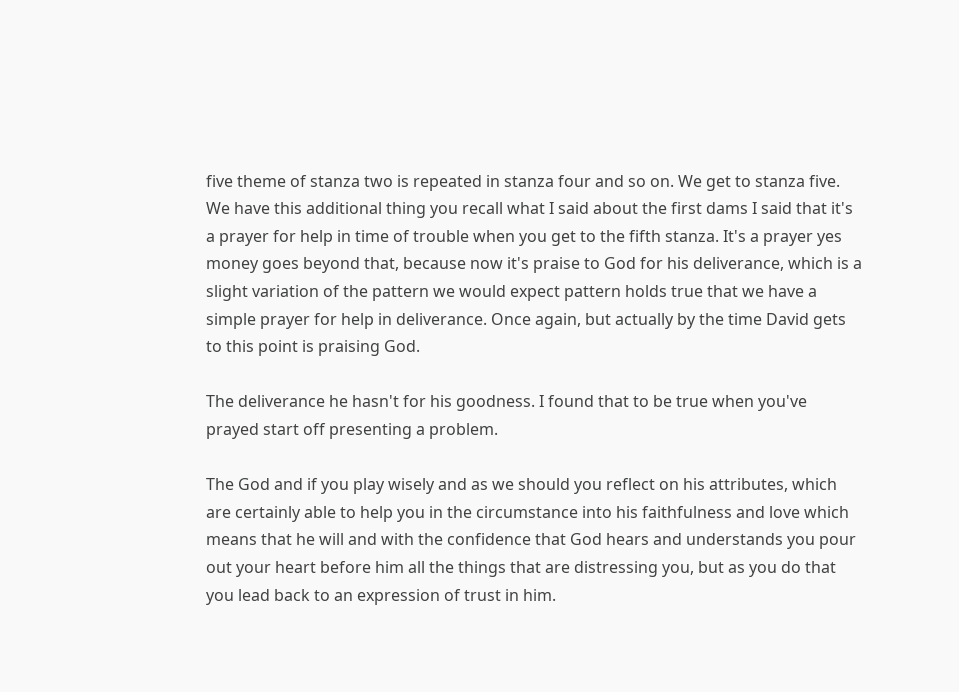five theme of stanza two is repeated in stanza four and so on. We get to stanza five. We have this additional thing you recall what I said about the first dams I said that it's a prayer for help in time of trouble when you get to the fifth stanza. It's a prayer yes money goes beyond that, because now it's praise to God for his deliverance, which is a slight variation of the pattern we would expect pattern holds true that we have a simple prayer for help in deliverance. Once again, but actually by the time David gets to this point is praising God.

The deliverance he hasn't for his goodness. I found that to be true when you've prayed start off presenting a problem.

The God and if you play wisely and as we should you reflect on his attributes, which are certainly able to help you in the circumstance into his faithfulness and love which means that he will and with the confidence that God hears and understands you pour out your heart before him all the things that are distressing you, but as you do that you lead back to an expression of trust in him.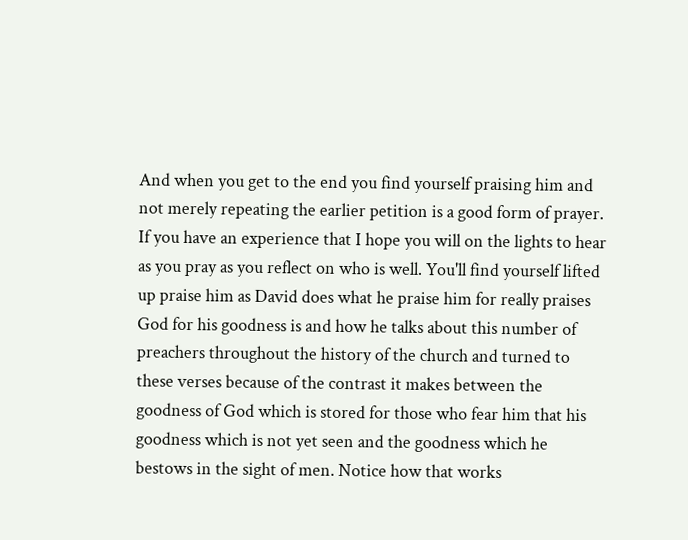And when you get to the end you find yourself praising him and not merely repeating the earlier petition is a good form of prayer. If you have an experience that I hope you will on the lights to hear as you pray as you reflect on who is well. You'll find yourself lifted up praise him as David does what he praise him for really praises God for his goodness is and how he talks about this number of preachers throughout the history of the church and turned to these verses because of the contrast it makes between the goodness of God which is stored for those who fear him that his goodness which is not yet seen and the goodness which he bestows in the sight of men. Notice how that works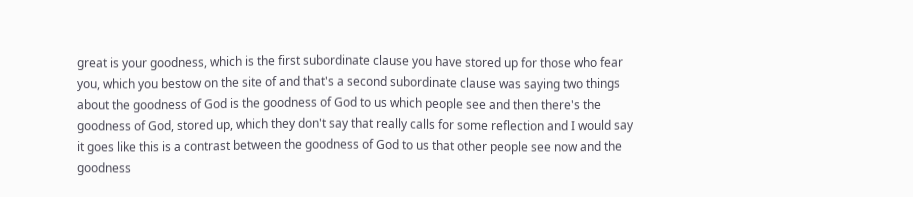great is your goodness, which is the first subordinate clause you have stored up for those who fear you, which you bestow on the site of and that's a second subordinate clause was saying two things about the goodness of God is the goodness of God to us which people see and then there's the goodness of God, stored up, which they don't say that really calls for some reflection and I would say it goes like this is a contrast between the goodness of God to us that other people see now and the goodness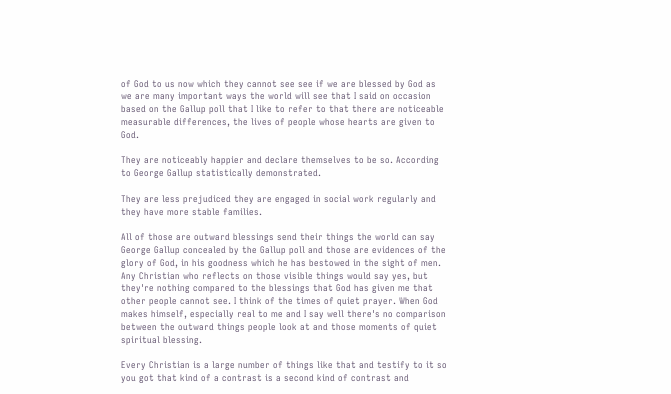of God to us now which they cannot see see if we are blessed by God as we are many important ways the world will see that I said on occasion based on the Gallup poll that I like to refer to that there are noticeable measurable differences, the lives of people whose hearts are given to God.

They are noticeably happier and declare themselves to be so. According to George Gallup statistically demonstrated.

They are less prejudiced they are engaged in social work regularly and they have more stable families.

All of those are outward blessings send their things the world can say George Gallup concealed by the Gallup poll and those are evidences of the glory of God, in his goodness which he has bestowed in the sight of men. Any Christian who reflects on those visible things would say yes, but they're nothing compared to the blessings that God has given me that other people cannot see. I think of the times of quiet prayer. When God makes himself, especially real to me and I say well there's no comparison between the outward things people look at and those moments of quiet spiritual blessing.

Every Christian is a large number of things like that and testify to it so you got that kind of a contrast is a second kind of contrast and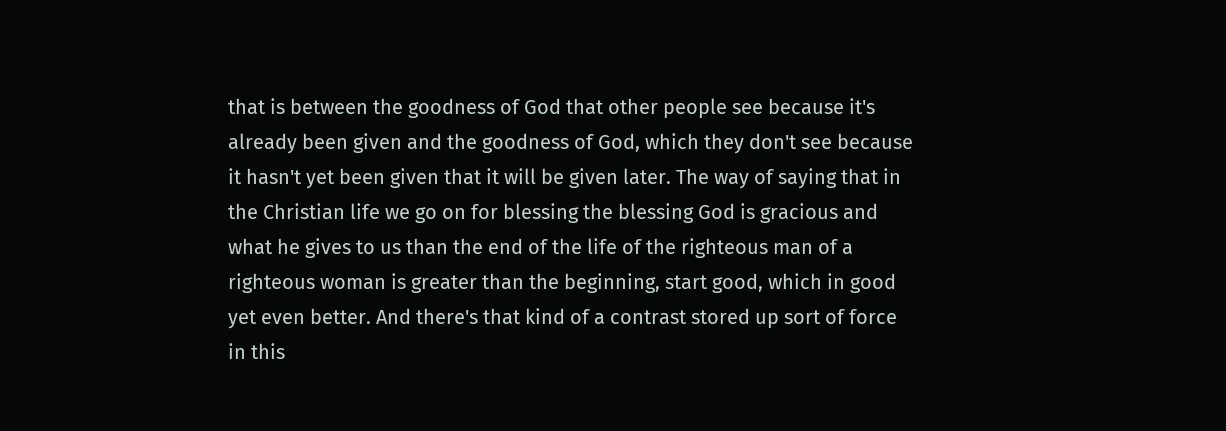that is between the goodness of God that other people see because it's already been given and the goodness of God, which they don't see because it hasn't yet been given that it will be given later. The way of saying that in the Christian life we go on for blessing the blessing God is gracious and what he gives to us than the end of the life of the righteous man of a righteous woman is greater than the beginning, start good, which in good yet even better. And there's that kind of a contrast stored up sort of force in this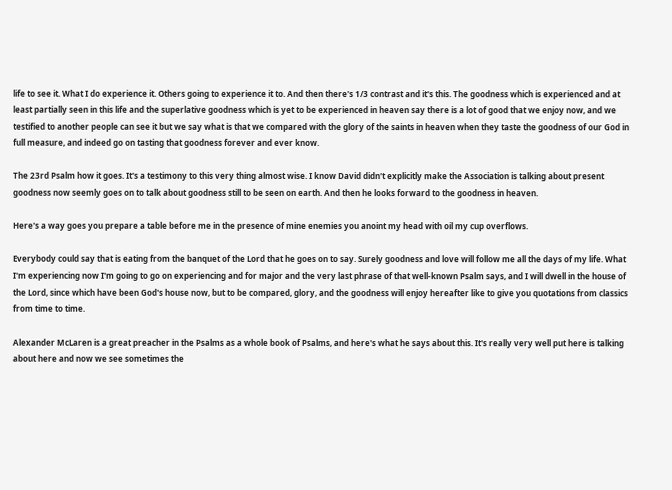life to see it. What I do experience it. Others going to experience it to. And then there's 1/3 contrast and it's this. The goodness which is experienced and at least partially seen in this life and the superlative goodness which is yet to be experienced in heaven say there is a lot of good that we enjoy now, and we testified to another people can see it but we say what is that we compared with the glory of the saints in heaven when they taste the goodness of our God in full measure, and indeed go on tasting that goodness forever and ever know.

The 23rd Psalm how it goes. It's a testimony to this very thing almost wise. I know David didn't explicitly make the Association is talking about present goodness now seemly goes on to talk about goodness still to be seen on earth. And then he looks forward to the goodness in heaven.

Here's a way goes you prepare a table before me in the presence of mine enemies you anoint my head with oil my cup overflows.

Everybody could say that is eating from the banquet of the Lord that he goes on to say. Surely goodness and love will follow me all the days of my life. What I'm experiencing now I'm going to go on experiencing and for major and the very last phrase of that well-known Psalm says, and I will dwell in the house of the Lord, since which have been God's house now, but to be compared, glory, and the goodness will enjoy hereafter like to give you quotations from classics from time to time.

Alexander McLaren is a great preacher in the Psalms as a whole book of Psalms, and here's what he says about this. It's really very well put here is talking about here and now we see sometimes the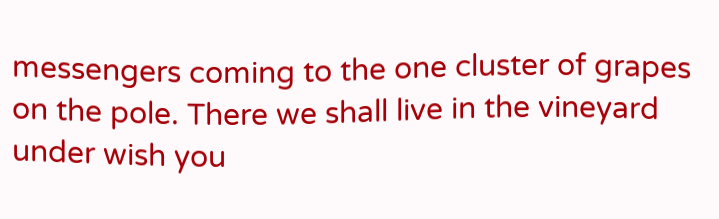messengers coming to the one cluster of grapes on the pole. There we shall live in the vineyard under wish you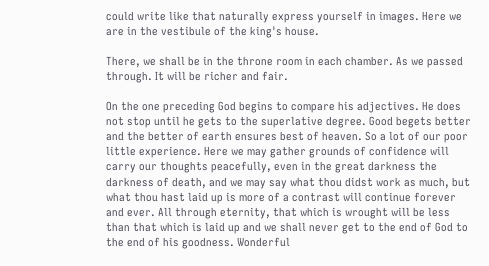could write like that naturally express yourself in images. Here we are in the vestibule of the king's house.

There, we shall be in the throne room in each chamber. As we passed through. It will be richer and fair.

On the one preceding God begins to compare his adjectives. He does not stop until he gets to the superlative degree. Good begets better and the better of earth ensures best of heaven. So a lot of our poor little experience. Here we may gather grounds of confidence will carry our thoughts peacefully, even in the great darkness the darkness of death, and we may say what thou didst work as much, but what thou hast laid up is more of a contrast will continue forever and ever. All through eternity, that which is wrought will be less than that which is laid up and we shall never get to the end of God to the end of his goodness. Wonderful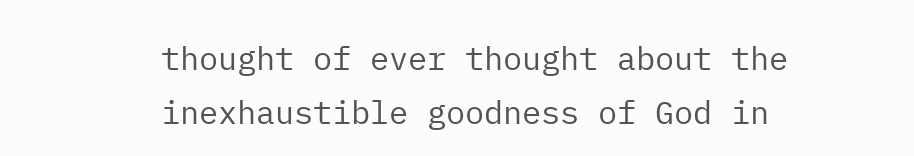thought of ever thought about the inexhaustible goodness of God in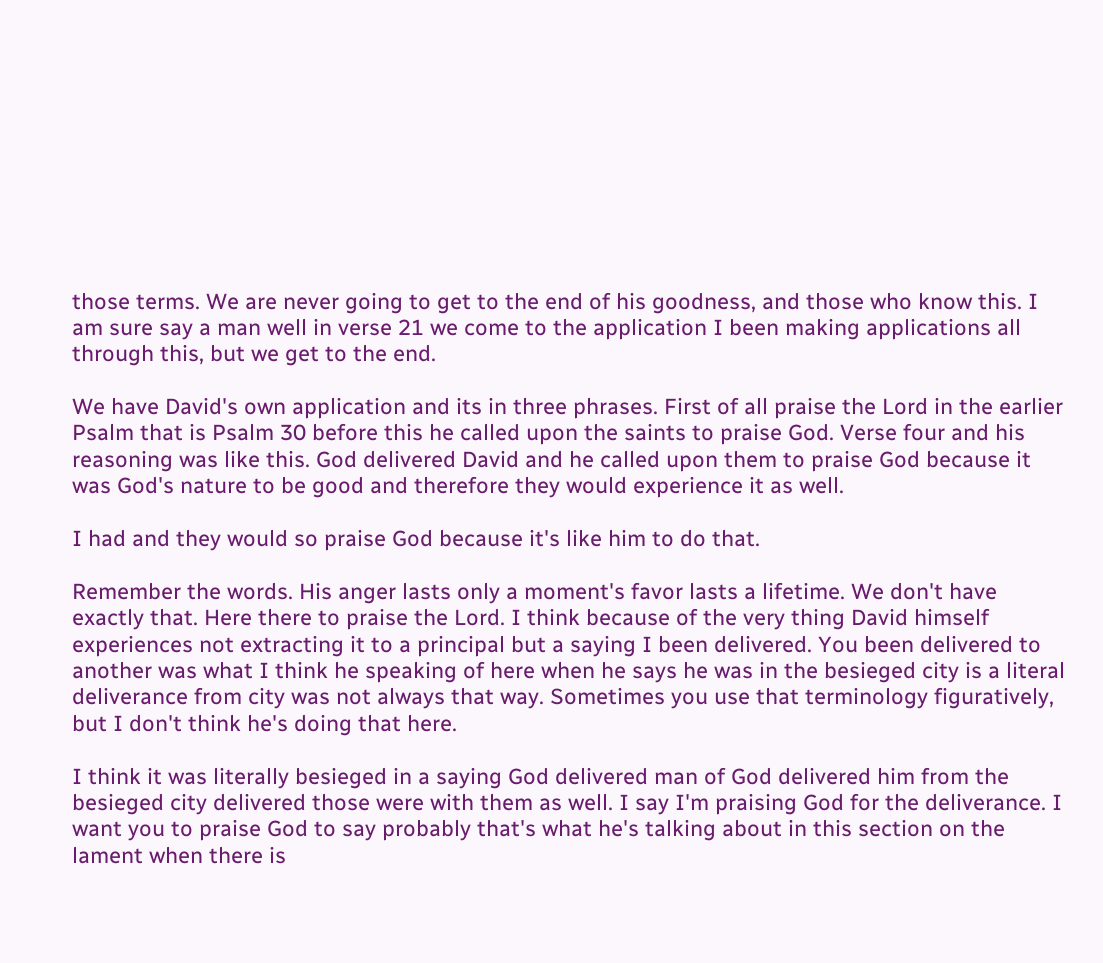those terms. We are never going to get to the end of his goodness, and those who know this. I am sure say a man well in verse 21 we come to the application I been making applications all through this, but we get to the end.

We have David's own application and its in three phrases. First of all praise the Lord in the earlier Psalm that is Psalm 30 before this he called upon the saints to praise God. Verse four and his reasoning was like this. God delivered David and he called upon them to praise God because it was God's nature to be good and therefore they would experience it as well.

I had and they would so praise God because it's like him to do that.

Remember the words. His anger lasts only a moment's favor lasts a lifetime. We don't have exactly that. Here there to praise the Lord. I think because of the very thing David himself experiences not extracting it to a principal but a saying I been delivered. You been delivered to another was what I think he speaking of here when he says he was in the besieged city is a literal deliverance from city was not always that way. Sometimes you use that terminology figuratively, but I don't think he's doing that here.

I think it was literally besieged in a saying God delivered man of God delivered him from the besieged city delivered those were with them as well. I say I'm praising God for the deliverance. I want you to praise God to say probably that's what he's talking about in this section on the lament when there is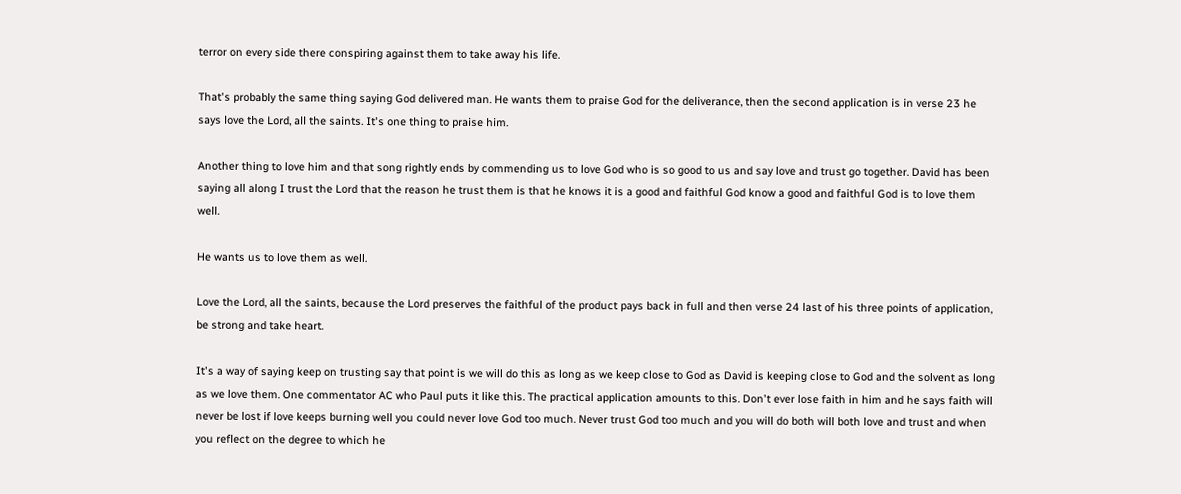terror on every side there conspiring against them to take away his life.

That's probably the same thing saying God delivered man. He wants them to praise God for the deliverance, then the second application is in verse 23 he says love the Lord, all the saints. It's one thing to praise him.

Another thing to love him and that song rightly ends by commending us to love God who is so good to us and say love and trust go together. David has been saying all along I trust the Lord that the reason he trust them is that he knows it is a good and faithful God know a good and faithful God is to love them well.

He wants us to love them as well.

Love the Lord, all the saints, because the Lord preserves the faithful of the product pays back in full and then verse 24 last of his three points of application, be strong and take heart.

It's a way of saying keep on trusting say that point is we will do this as long as we keep close to God as David is keeping close to God and the solvent as long as we love them. One commentator AC who Paul puts it like this. The practical application amounts to this. Don't ever lose faith in him and he says faith will never be lost if love keeps burning well you could never love God too much. Never trust God too much and you will do both will both love and trust and when you reflect on the degree to which he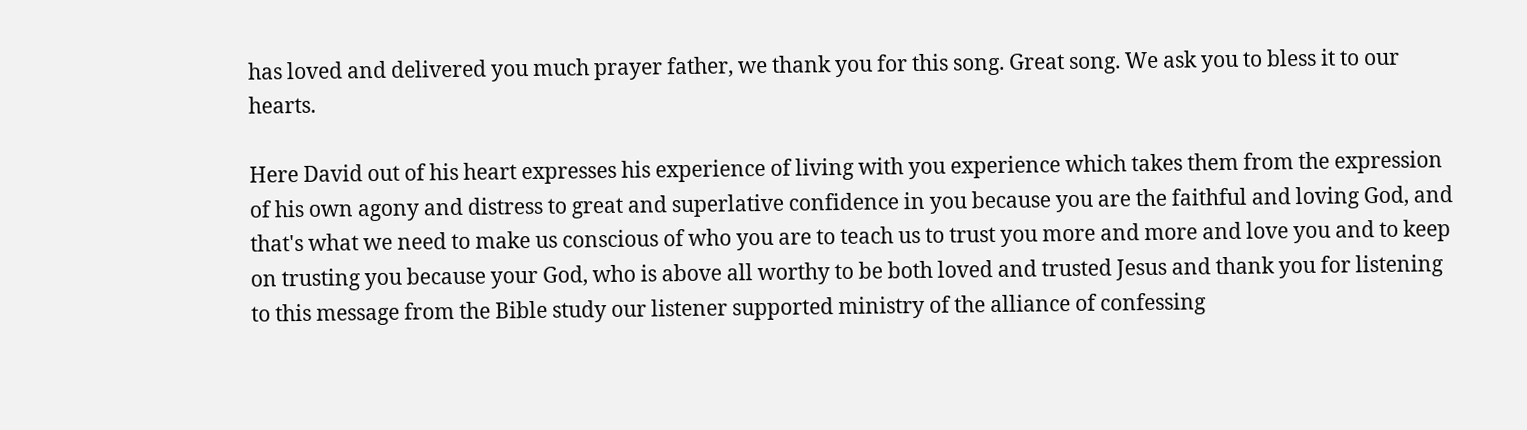has loved and delivered you much prayer father, we thank you for this song. Great song. We ask you to bless it to our hearts.

Here David out of his heart expresses his experience of living with you experience which takes them from the expression of his own agony and distress to great and superlative confidence in you because you are the faithful and loving God, and that's what we need to make us conscious of who you are to teach us to trust you more and more and love you and to keep on trusting you because your God, who is above all worthy to be both loved and trusted Jesus and thank you for listening to this message from the Bible study our listener supported ministry of the alliance of confessing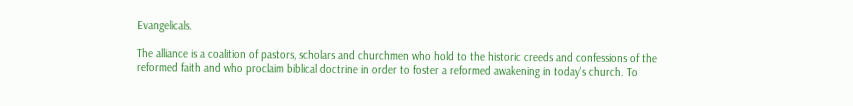Evangelicals.

The alliance is a coalition of pastors, scholars and churchmen who hold to the historic creeds and confessions of the reformed faith and who proclaim biblical doctrine in order to foster a reformed awakening in today's church. To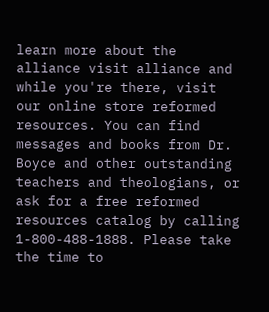learn more about the alliance visit alliance and while you're there, visit our online store reformed resources. You can find messages and books from Dr. Boyce and other outstanding teachers and theologians, or ask for a free reformed resources catalog by calling 1-800-488-1888. Please take the time to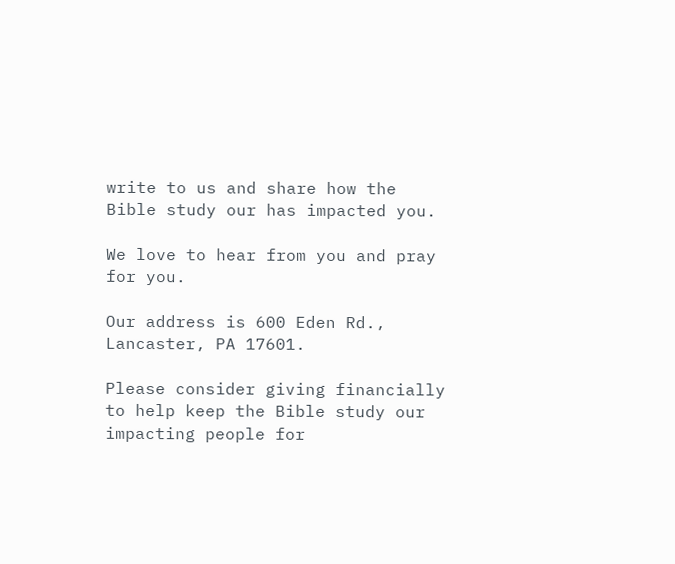write to us and share how the Bible study our has impacted you.

We love to hear from you and pray for you.

Our address is 600 Eden Rd., Lancaster, PA 17601.

Please consider giving financially to help keep the Bible study our impacting people for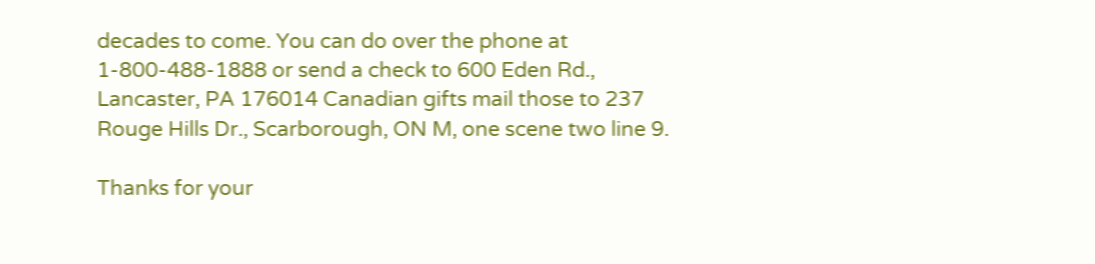decades to come. You can do over the phone at 1-800-488-1888 or send a check to 600 Eden Rd., Lancaster, PA 176014 Canadian gifts mail those to 237 Rouge Hills Dr., Scarborough, ON M, one scene two line 9.

Thanks for your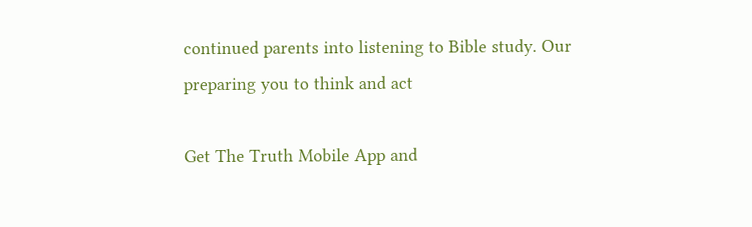continued parents into listening to Bible study. Our preparing you to think and act

Get The Truth Mobile App and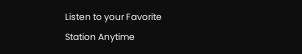Listen to your Favorite Station Anytime